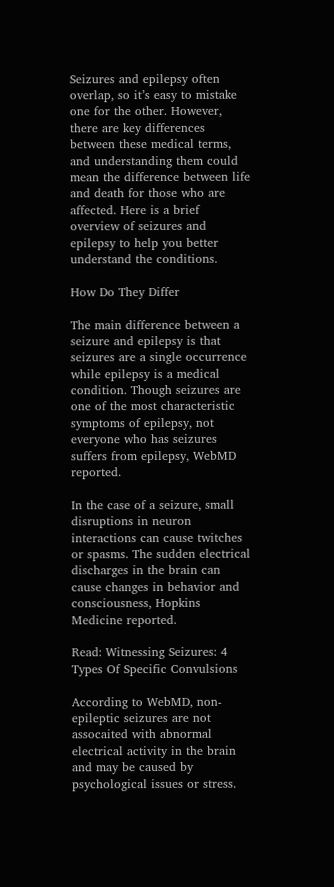Seizures and epilepsy often overlap, so it’s easy to mistake one for the other. However, there are key differences between these medical terms, and understanding them could mean the difference between life and death for those who are affected. Here is a brief overview of seizures and epilepsy to help you better understand the conditions.

How Do They Differ

The main difference between a seizure and epilepsy is that seizures are a single occurrence while epilepsy is a medical condition. Though seizures are one of the most characteristic symptoms of epilepsy, not everyone who has seizures suffers from epilepsy, WebMD reported.

In the case of a seizure, small disruptions in neuron interactions can cause twitches or spasms. The sudden electrical discharges in the brain can cause changes in behavior and consciousness, Hopkins Medicine reported.

Read: Witnessing Seizures: 4 Types Of Specific Convulsions

According to WebMD, non-epileptic seizures are not assocaited with abnormal electrical activity in the brain and may be caused by psychological issues or stress.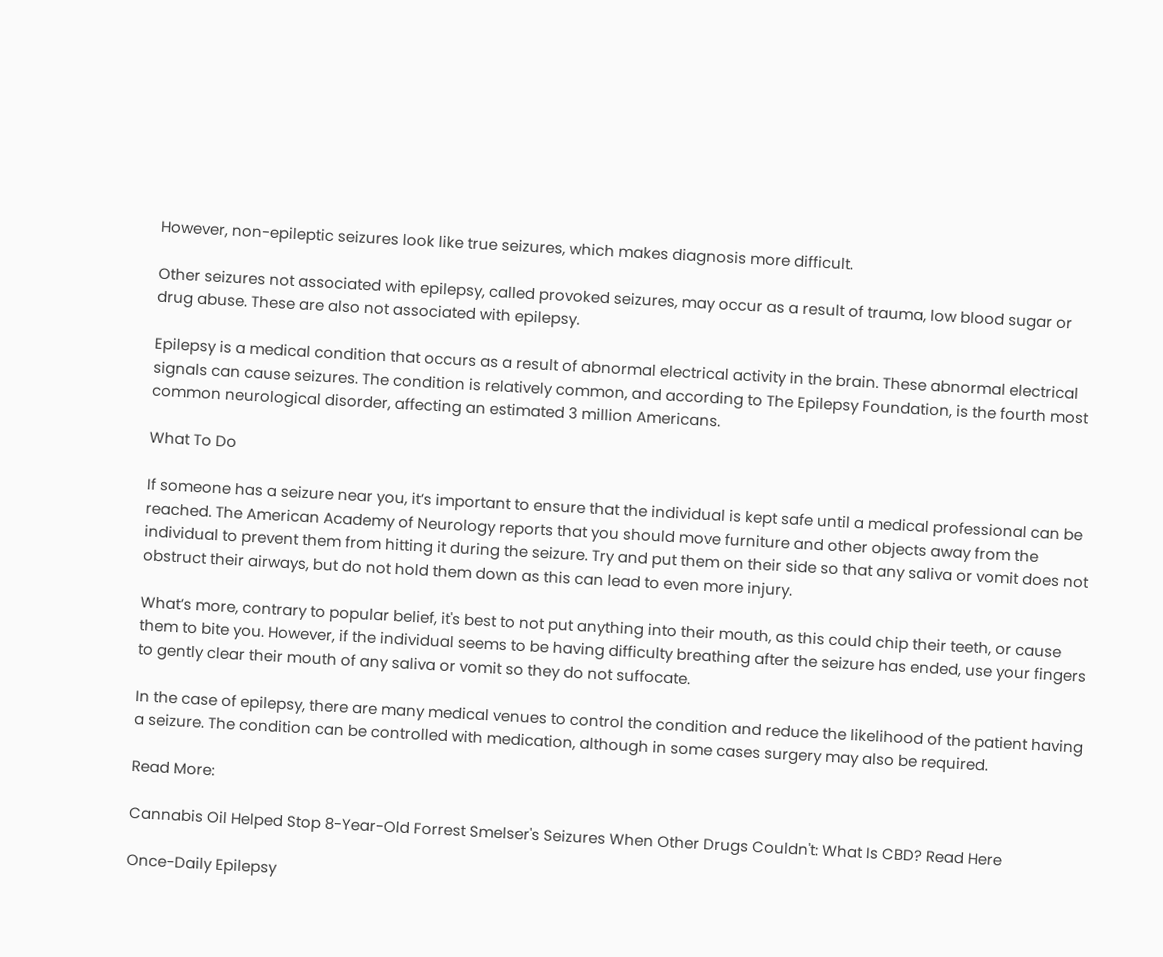However, non-epileptic seizures look like true seizures, which makes diagnosis more difficult.

Other seizures not associated with epilepsy, called provoked seizures, may occur as a result of trauma, low blood sugar or drug abuse. These are also not associated with epilepsy.

Epilepsy is a medical condition that occurs as a result of abnormal electrical activity in the brain. These abnormal electrical signals can cause seizures. The condition is relatively common, and according to The Epilepsy Foundation, is the fourth most common neurological disorder, affecting an estimated 3 million Americans.

What To Do

If someone has a seizure near you, it’s important to ensure that the individual is kept safe until a medical professional can be reached. The American Academy of Neurology reports that you should move furniture and other objects away from the individual to prevent them from hitting it during the seizure. Try and put them on their side so that any saliva or vomit does not obstruct their airways, but do not hold them down as this can lead to even more injury.

What’s more, contrary to popular belief, it's best to not put anything into their mouth, as this could chip their teeth, or cause them to bite you. However, if the individual seems to be having difficulty breathing after the seizure has ended, use your fingers to gently clear their mouth of any saliva or vomit so they do not suffocate.

In the case of epilepsy, there are many medical venues to control the condition and reduce the likelihood of the patient having a seizure. The condition can be controlled with medication, although in some cases surgery may also be required.

Read More:

Cannabis Oil Helped Stop 8-Year-Old Forrest Smelser's Seizures When Other Drugs Couldn't: What Is CBD? Read Here

Once-Daily Epilepsy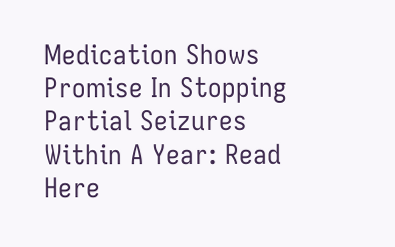Medication Shows Promise In Stopping Partial Seizures Within A Year: Read Here